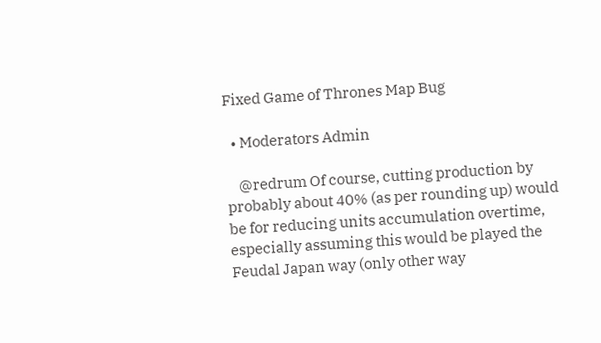Fixed Game of Thrones Map Bug

  • Moderators Admin

    @redrum Of course, cutting production by probably about 40% (as per rounding up) would be for reducing units accumulation overtime, especially assuming this would be played the Feudal Japan way (only other way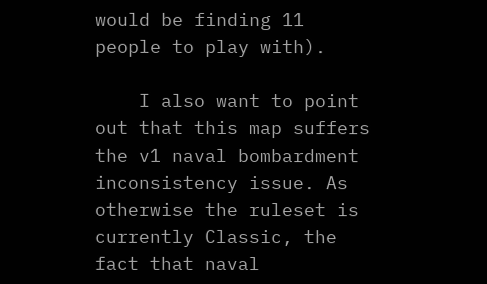would be finding 11 people to play with).

    I also want to point out that this map suffers the v1 naval bombardment inconsistency issue. As otherwise the ruleset is currently Classic, the fact that naval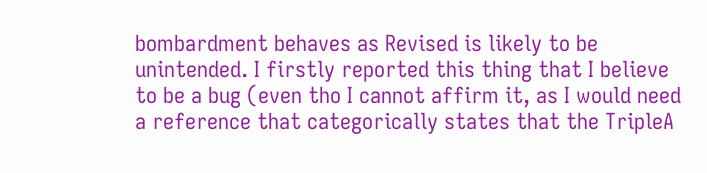bombardment behaves as Revised is likely to be unintended. I firstly reported this thing that I believe to be a bug (even tho I cannot affirm it, as I would need a reference that categorically states that the TripleA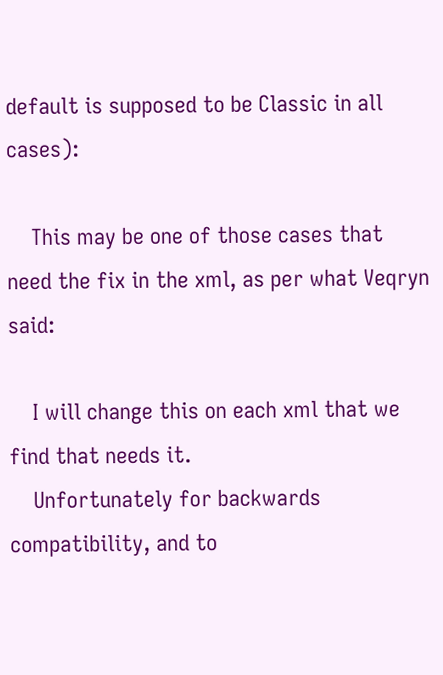default is supposed to be Classic in all cases):

    This may be one of those cases that need the fix in the xml, as per what Veqryn said:

    I will change this on each xml that we find that needs it.
    Unfortunately for backwards compatibility, and to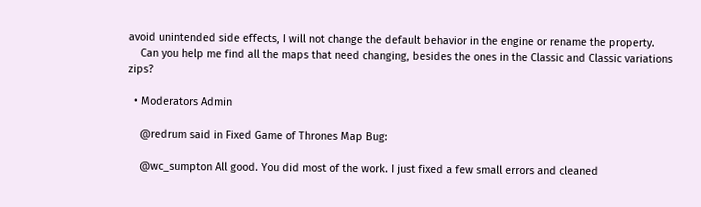avoid unintended side effects, I will not change the default behavior in the engine or rename the property.
    Can you help me find all the maps that need changing, besides the ones in the Classic and Classic variations zips?

  • Moderators Admin

    @redrum said in Fixed Game of Thrones Map Bug:

    @wc_sumpton All good. You did most of the work. I just fixed a few small errors and cleaned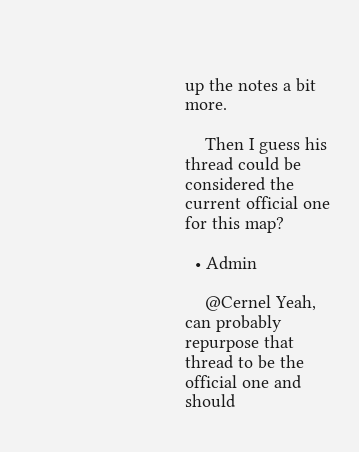up the notes a bit more.

    Then I guess his thread could be considered the current official one for this map?

  • Admin

    @Cernel Yeah, can probably repurpose that thread to be the official one and should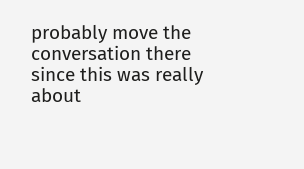probably move the conversation there since this was really about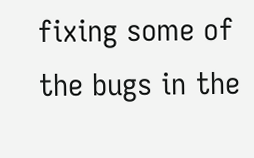fixing some of the bugs in the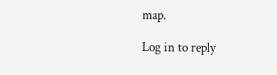map.

Log in to reply